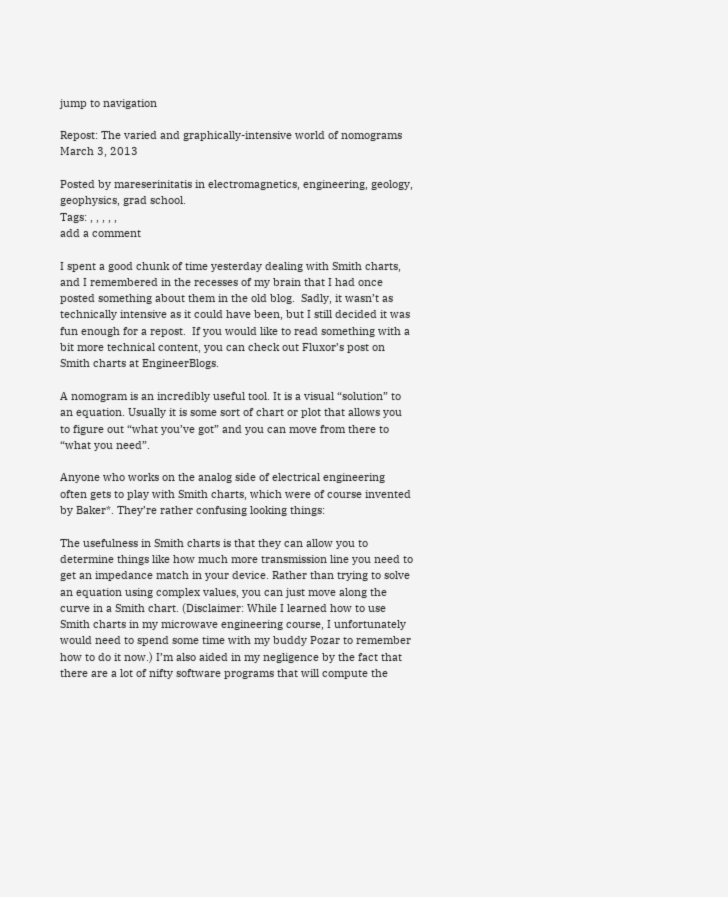jump to navigation

Repost: The varied and graphically-intensive world of nomograms March 3, 2013

Posted by mareserinitatis in electromagnetics, engineering, geology, geophysics, grad school.
Tags: , , , , ,
add a comment

I spent a good chunk of time yesterday dealing with Smith charts, and I remembered in the recesses of my brain that I had once posted something about them in the old blog.  Sadly, it wasn’t as technically intensive as it could have been, but I still decided it was fun enough for a repost.  If you would like to read something with a bit more technical content, you can check out Fluxor’s post on Smith charts at EngineerBlogs.

A nomogram is an incredibly useful tool. It is a visual “solution” to an equation. Usually it is some sort of chart or plot that allows you to figure out “what you’ve got” and you can move from there to “what you need”.

Anyone who works on the analog side of electrical engineering often gets to play with Smith charts, which were of course invented by Baker*. They’re rather confusing looking things:

The usefulness in Smith charts is that they can allow you to determine things like how much more transmission line you need to get an impedance match in your device. Rather than trying to solve an equation using complex values, you can just move along the curve in a Smith chart. (Disclaimer: While I learned how to use Smith charts in my microwave engineering course, I unfortunately would need to spend some time with my buddy Pozar to remember how to do it now.) I’m also aided in my negligence by the fact that there are a lot of nifty software programs that will compute the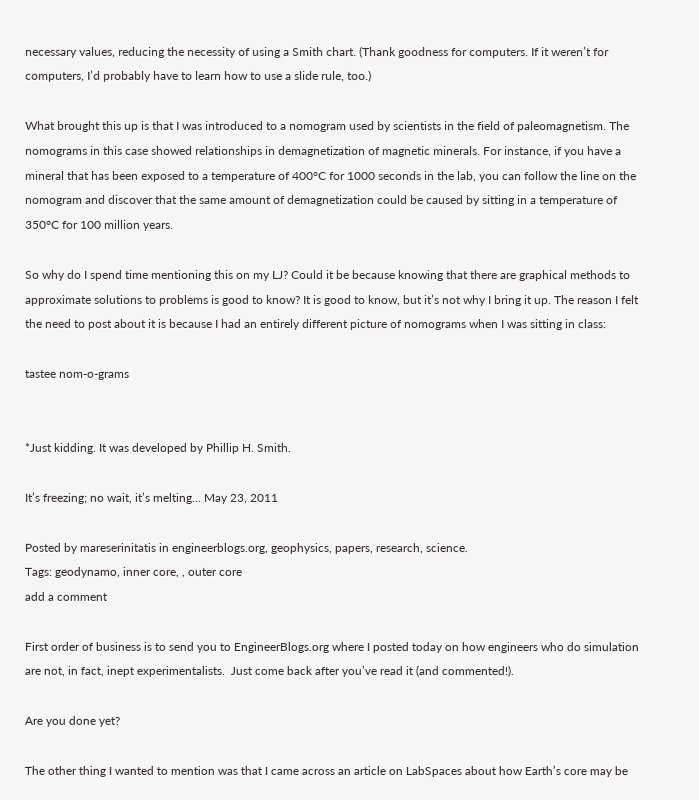necessary values, reducing the necessity of using a Smith chart. (Thank goodness for computers. If it weren’t for computers, I’d probably have to learn how to use a slide rule, too.)

What brought this up is that I was introduced to a nomogram used by scientists in the field of paleomagnetism. The nomograms in this case showed relationships in demagnetization of magnetic minerals. For instance, if you have a mineral that has been exposed to a temperature of 400°C for 1000 seconds in the lab, you can follow the line on the nomogram and discover that the same amount of demagnetization could be caused by sitting in a temperature of 350°C for 100 million years.

So why do I spend time mentioning this on my LJ? Could it be because knowing that there are graphical methods to approximate solutions to problems is good to know? It is good to know, but it’s not why I bring it up. The reason I felt the need to post about it is because I had an entirely different picture of nomograms when I was sitting in class:

tastee nom-o-grams


*Just kidding. It was developed by Phillip H. Smith.

It’s freezing; no wait, it’s melting… May 23, 2011

Posted by mareserinitatis in engineerblogs.org, geophysics, papers, research, science.
Tags: geodynamo, inner core, , outer core
add a comment

First order of business is to send you to EngineerBlogs.org where I posted today on how engineers who do simulation are not, in fact, inept experimentalists.  Just come back after you’ve read it (and commented!).

Are you done yet?

The other thing I wanted to mention was that I came across an article on LabSpaces about how Earth’s core may be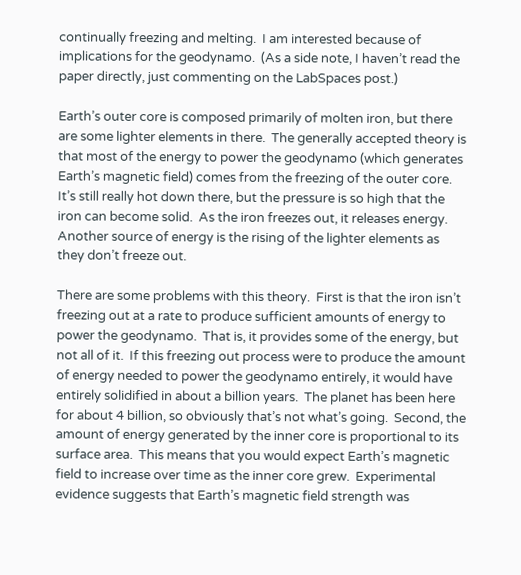continually freezing and melting.  I am interested because of implications for the geodynamo.  (As a side note, I haven’t read the paper directly, just commenting on the LabSpaces post.)

Earth’s outer core is composed primarily of molten iron, but there are some lighter elements in there.  The generally accepted theory is that most of the energy to power the geodynamo (which generates Earth’s magnetic field) comes from the freezing of the outer core.  It’s still really hot down there, but the pressure is so high that the iron can become solid.  As the iron freezes out, it releases energy.  Another source of energy is the rising of the lighter elements as they don’t freeze out.

There are some problems with this theory.  First is that the iron isn’t freezing out at a rate to produce sufficient amounts of energy to power the geodynamo.  That is, it provides some of the energy, but not all of it.  If this freezing out process were to produce the amount of energy needed to power the geodynamo entirely, it would have entirely solidified in about a billion years.  The planet has been here for about 4 billion, so obviously that’s not what’s going.  Second, the amount of energy generated by the inner core is proportional to its surface area.  This means that you would expect Earth’s magnetic field to increase over time as the inner core grew.  Experimental evidence suggests that Earth’s magnetic field strength was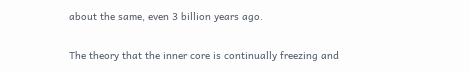about the same, even 3 billion years ago.

The theory that the inner core is continually freezing and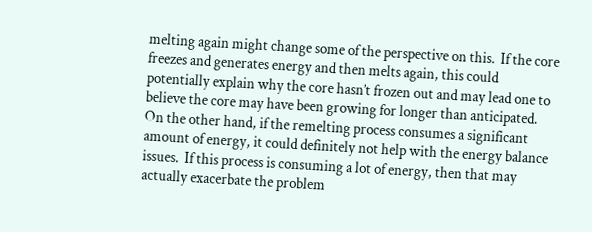melting again might change some of the perspective on this.  If the core freezes and generates energy and then melts again, this could potentially explain why the core hasn’t frozen out and may lead one to believe the core may have been growing for longer than anticipated.  On the other hand, if the remelting process consumes a significant amount of energy, it could definitely not help with the energy balance issues.  If this process is consuming a lot of energy, then that may actually exacerbate the problem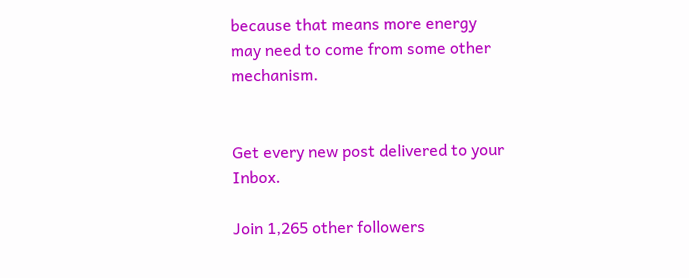because that means more energy may need to come from some other mechanism.


Get every new post delivered to your Inbox.

Join 1,265 other followers